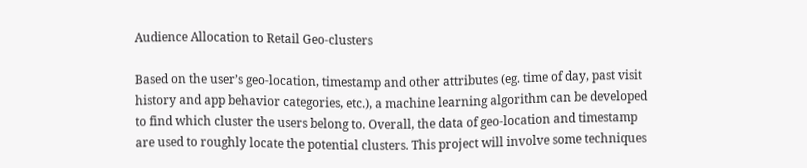Audience Allocation to Retail Geo-clusters

Based on the user’s geo-location, timestamp and other attributes (eg. time of day, past visit history and app behavior categories, etc.), a machine learning algorithm can be developed to find which cluster the users belong to. Overall, the data of geo-location and timestamp are used to roughly locate the potential clusters. This project will involve some techniques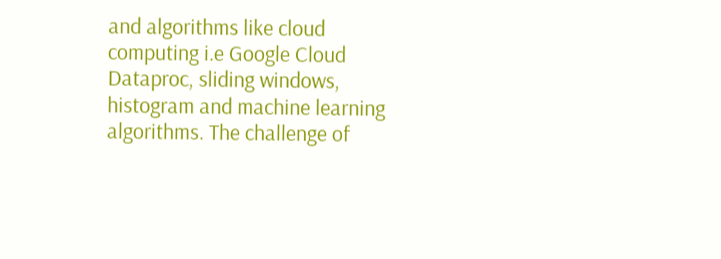and algorithms like cloud computing i.e Google Cloud Dataproc, sliding windows, histogram and machine learning algorithms. The challenge of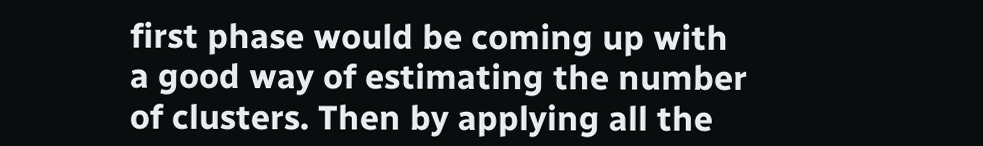first phase would be coming up with a good way of estimating the number of clusters. Then by applying all the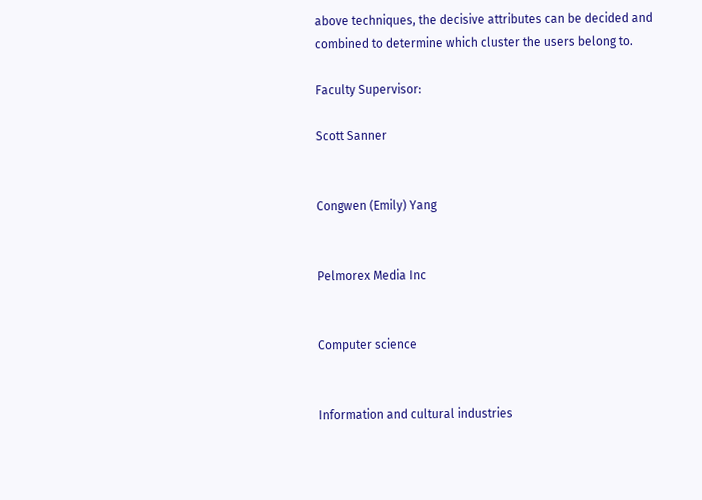above techniques, the decisive attributes can be decided and combined to determine which cluster the users belong to.

Faculty Supervisor:

Scott Sanner


Congwen (Emily) Yang


Pelmorex Media Inc


Computer science


Information and cultural industries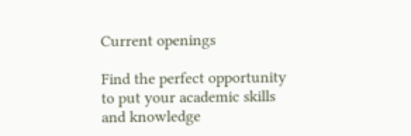Current openings

Find the perfect opportunity to put your academic skills and knowledge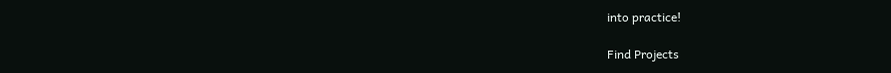into practice!

Find Projects